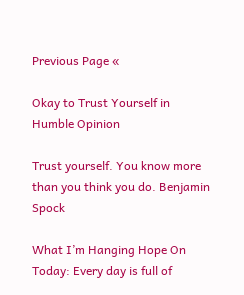Previous Page «

Okay to Trust Yourself in Humble Opinion

Trust yourself. You know more than you think you do. Benjamin Spock

What I’m Hanging Hope On Today: Every day is full of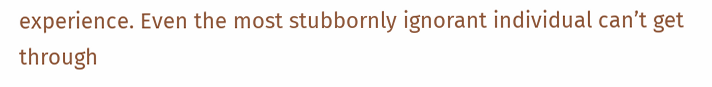experience. Even the most stubbornly ignorant individual can’t get through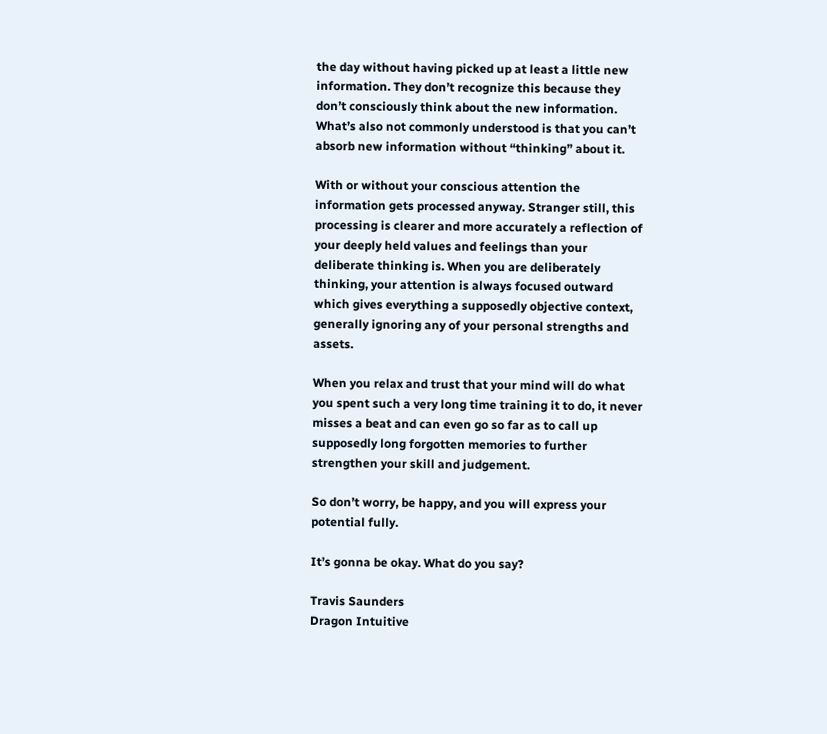the day without having picked up at least a little new information. They don’t recognize this because they don’t consciously think about the new information. What’s also not commonly understood is that you can’t absorb new information without “thinking” about it.

With or without your conscious attention the information gets processed anyway. Stranger still, this processing is clearer and more accurately a reflection of your deeply held values and feelings than your deliberate thinking is. When you are deliberately thinking, your attention is always focused outward which gives everything a supposedly objective context, generally ignoring any of your personal strengths and assets.

When you relax and trust that your mind will do what you spent such a very long time training it to do, it never misses a beat and can even go so far as to call up supposedly long forgotten memories to further strengthen your skill and judgement.

So don’t worry, be happy, and you will express your potential fully.

It’s gonna be okay. What do you say?

Travis Saunders
Dragon Intuitive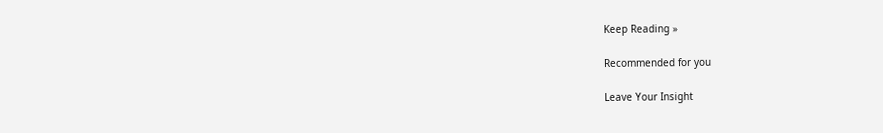Keep Reading »

Recommended for you

Leave Your Insight